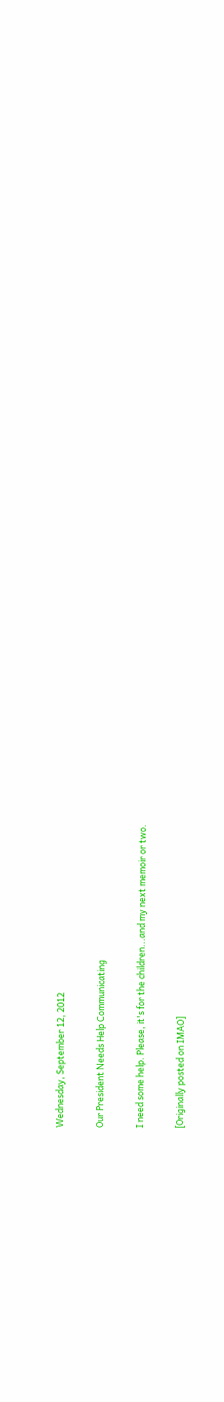Wednesday, September 12, 2012

Our President Needs Help Communicating

I need some help. Please, it's for the children...and my next memoir or two.

[Originally posted on IMAO]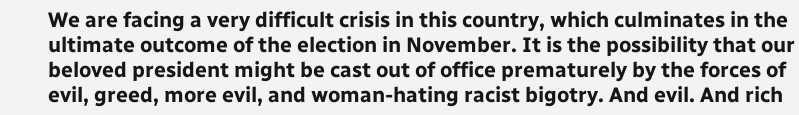We are facing a very difficult crisis in this country, which culminates in the ultimate outcome of the election in November. It is the possibility that our beloved president might be cast out of office prematurely by the forces of evil, greed, more evil, and woman-hating racist bigotry. And evil. And rich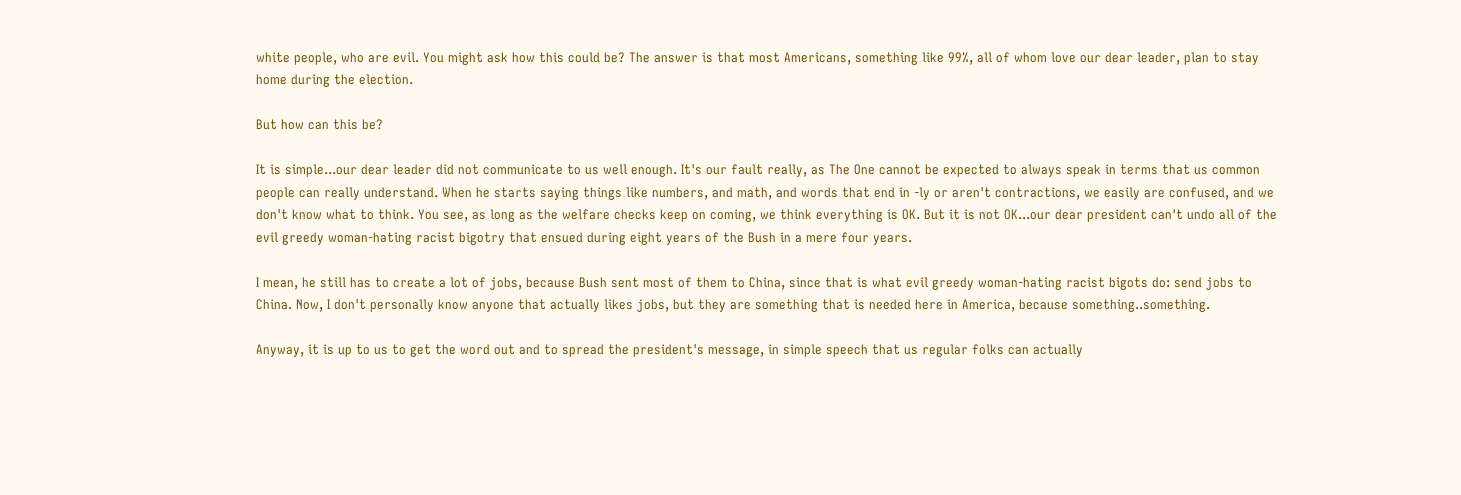white people, who are evil. You might ask how this could be? The answer is that most Americans, something like 99%, all of whom love our dear leader, plan to stay home during the election.

But how can this be?

It is simple...our dear leader did not communicate to us well enough. It's our fault really, as The One cannot be expected to always speak in terms that us common people can really understand. When he starts saying things like numbers, and math, and words that end in -ly or aren't contractions, we easily are confused, and we don't know what to think. You see, as long as the welfare checks keep on coming, we think everything is OK. But it is not OK...our dear president can't undo all of the evil greedy woman-hating racist bigotry that ensued during eight years of the Bush in a mere four years.

I mean, he still has to create a lot of jobs, because Bush sent most of them to China, since that is what evil greedy woman-hating racist bigots do: send jobs to China. Now, I don't personally know anyone that actually likes jobs, but they are something that is needed here in America, because something..something.

Anyway, it is up to us to get the word out and to spread the president's message, in simple speech that us regular folks can actually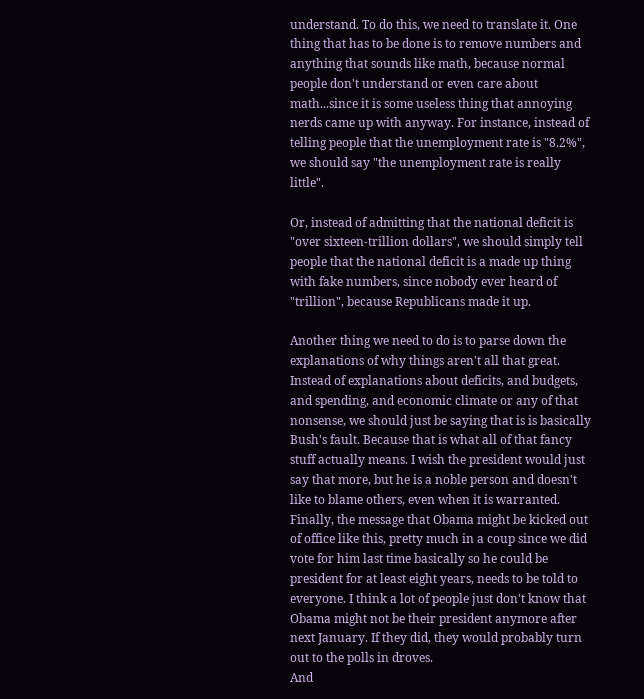understand. To do this, we need to translate it. One thing that has to be done is to remove numbers and anything that sounds like math, because normal people don't understand or even care about math...since it is some useless thing that annoying nerds came up with anyway. For instance, instead of telling people that the unemployment rate is "8.2%", we should say "the unemployment rate is really little".

Or, instead of admitting that the national deficit is "over sixteen-trillion dollars", we should simply tell people that the national deficit is a made up thing with fake numbers, since nobody ever heard of "trillion", because Republicans made it up.

Another thing we need to do is to parse down the explanations of why things aren't all that great. Instead of explanations about deficits, and budgets, and spending, and economic climate or any of that nonsense, we should just be saying that is is basically Bush's fault. Because that is what all of that fancy stuff actually means. I wish the president would just say that more, but he is a noble person and doesn't like to blame others, even when it is warranted.
Finally, the message that Obama might be kicked out of office like this, pretty much in a coup since we did vote for him last time basically so he could be president for at least eight years, needs to be told to everyone. I think a lot of people just don't know that Obama might not be their president anymore after next January. If they did, they would probably turn out to the polls in droves.
And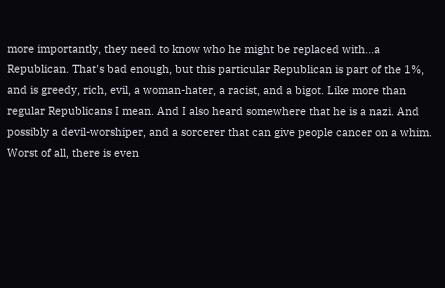more importantly, they need to know who he might be replaced with...a Republican. That's bad enough, but this particular Republican is part of the 1%, and is greedy, rich, evil, a woman-hater, a racist, and a bigot. Like more than regular Republicans I mean. And I also heard somewhere that he is a nazi. And possibly a devil-worshiper, and a sorcerer that can give people cancer on a whim. Worst of all, there is even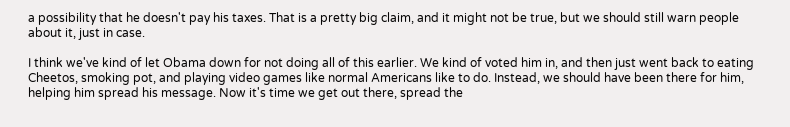a possibility that he doesn't pay his taxes. That is a pretty big claim, and it might not be true, but we should still warn people about it, just in case.

I think we've kind of let Obama down for not doing all of this earlier. We kind of voted him in, and then just went back to eating Cheetos, smoking pot, and playing video games like normal Americans like to do. Instead, we should have been there for him, helping him spread his message. Now it's time we get out there, spread the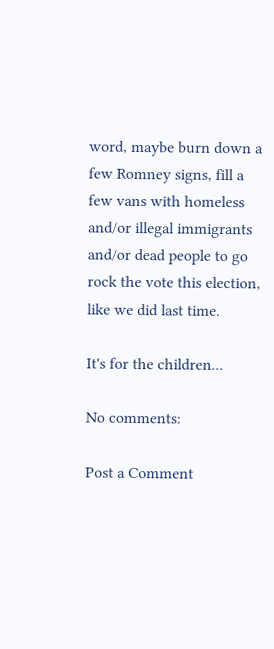word, maybe burn down a few Romney signs, fill a few vans with homeless and/or illegal immigrants and/or dead people to go rock the vote this election, like we did last time.

It's for the children...

No comments:

Post a Comment